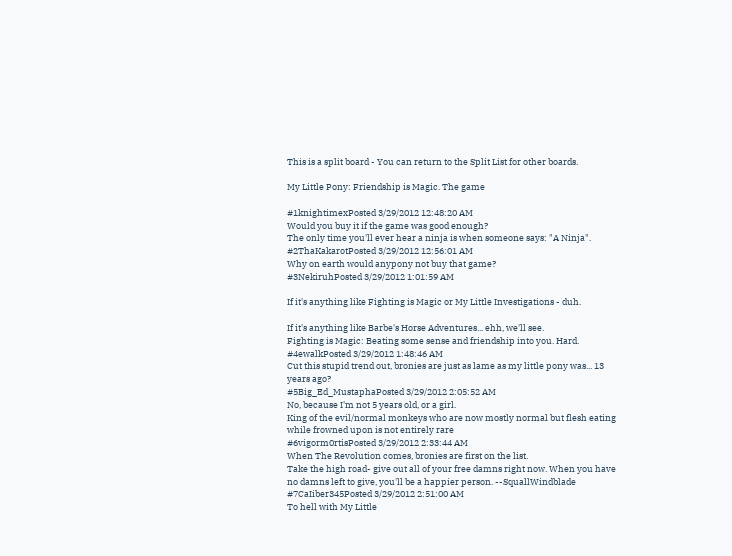This is a split board - You can return to the Split List for other boards.

My Little Pony: Friendship is Magic. The game

#1knightimexPosted 3/29/2012 12:48:20 AM
Would you buy it if the game was good enough?
The only time you'll ever hear a ninja is when someone says: "A Ninja".
#2ThaKakarotPosted 3/29/2012 12:56:01 AM
Why on earth would anypony not buy that game?
#3NekiruhPosted 3/29/2012 1:01:59 AM

If it's anything like Fighting is Magic or My Little Investigations - duh.

If it's anything like Barbe's Horse Adventures... ehh, we'll see.
Fighting is Magic: Beating some sense and friendship into you. Hard.
#4ewalkPosted 3/29/2012 1:48:46 AM
Cut this stupid trend out, bronies are just as lame as my little pony was... 13 years ago?
#5Big_Ed_MustaphaPosted 3/29/2012 2:05:52 AM
No, because I'm not 5 years old, or a girl.
King of the evil/normal monkeys who are now mostly normal but flesh eating while frowned upon is not entirely rare
#6vigorm0rtisPosted 3/29/2012 2:33:44 AM
When The Revolution comes, bronies are first on the list.
Take the high road- give out all of your free damns right now. When you have no damns left to give, you'll be a happier person. --SquallWindblade
#7CaIiber345Posted 3/29/2012 2:51:00 AM
To hell with My Little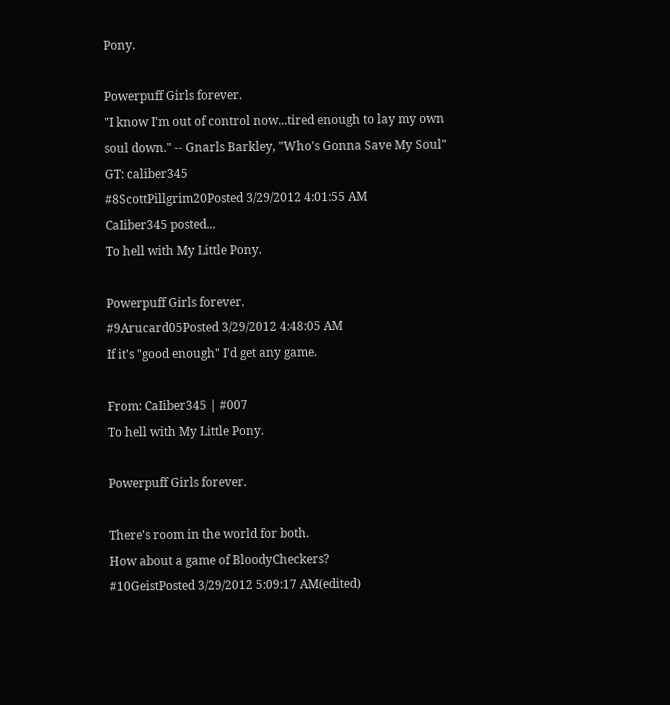Pony.

Powerpuff Girls forever.
"I know I'm out of control now...tired enough to lay my own soul down." -- Gnarls Barkley, "Who's Gonna Save My Soul" GT: caliber345
#8ScottPillgrim20Posted 3/29/2012 4:01:55 AM
CaIiber345 posted...
To hell with My Little Pony.

Powerpuff Girls forever.
#9Arucard05Posted 3/29/2012 4:48:05 AM
If it's "good enough" I'd get any game.

From: CaIiber345 | #007
To hell with My Little Pony.

Powerpuff Girls forever.

There's room in the world for both.
How about a game of BloodyCheckers?
#10GeistPosted 3/29/2012 5:09:17 AM(edited)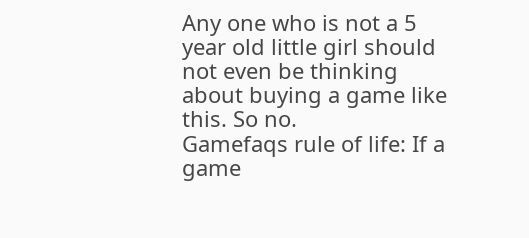Any one who is not a 5 year old little girl should not even be thinking about buying a game like this. So no.
Gamefaqs rule of life: If a game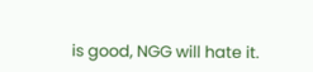is good, NGG will hate it.